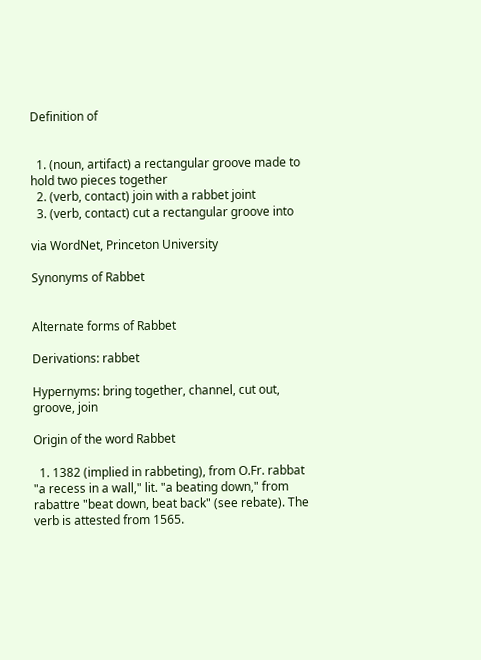Definition of


  1. (noun, artifact) a rectangular groove made to hold two pieces together
  2. (verb, contact) join with a rabbet joint
  3. (verb, contact) cut a rectangular groove into

via WordNet, Princeton University

Synonyms of Rabbet


Alternate forms of Rabbet

Derivations: rabbet

Hypernyms: bring together, channel, cut out, groove, join

Origin of the word Rabbet

  1. 1382 (implied in rabbeting), from O.Fr. rabbat "a recess in a wall," lit. "a beating down," from rabattre "beat down, beat back" (see rebate). The verb is attested from 1565.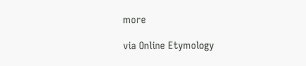more

via Online Etymology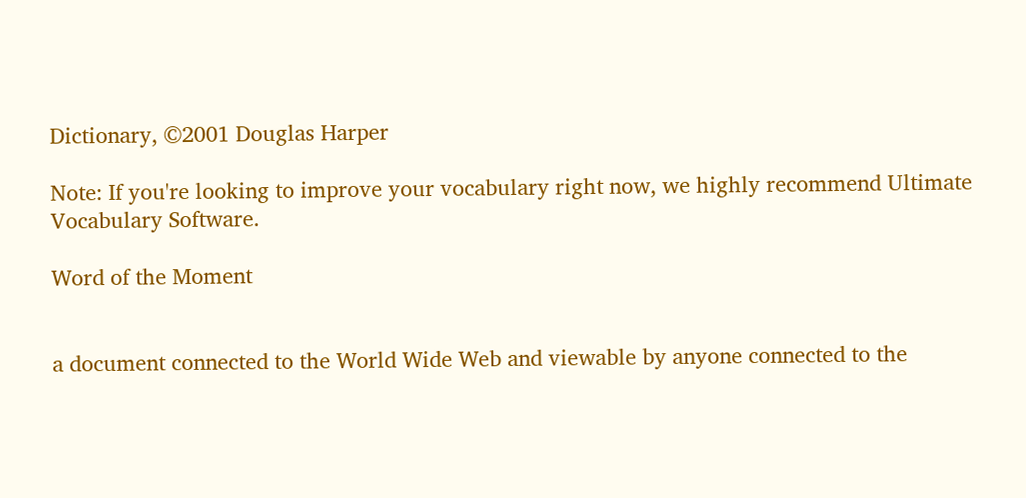Dictionary, ©2001 Douglas Harper

Note: If you're looking to improve your vocabulary right now, we highly recommend Ultimate Vocabulary Software.

Word of the Moment


a document connected to the World Wide Web and viewable by anyone connected to the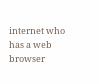internet who has a web browser